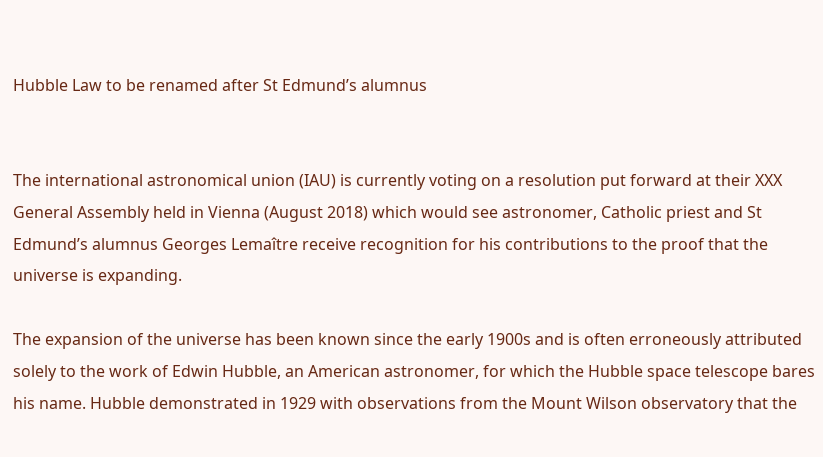Hubble Law to be renamed after St Edmund’s alumnus


The international astronomical union (IAU) is currently voting on a resolution put forward at their XXX General Assembly held in Vienna (August 2018) which would see astronomer, Catholic priest and St Edmund’s alumnus Georges Lemaître receive recognition for his contributions to the proof that the universe is expanding.

The expansion of the universe has been known since the early 1900s and is often erroneously attributed solely to the work of Edwin Hubble, an American astronomer, for which the Hubble space telescope bares his name. Hubble demonstrated in 1929 with observations from the Mount Wilson observatory that the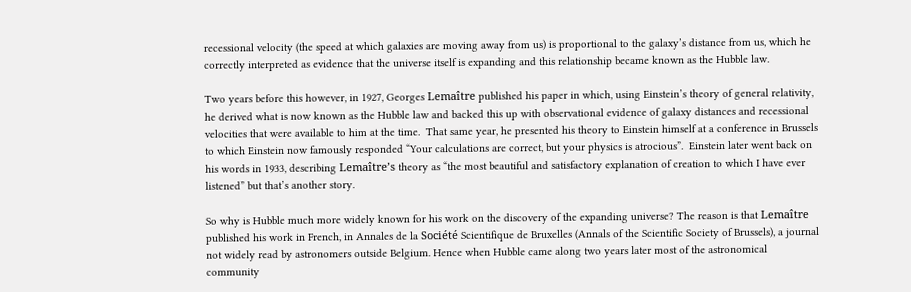recessional velocity (the speed at which galaxies are moving away from us) is proportional to the galaxy’s distance from us, which he correctly interpreted as evidence that the universe itself is expanding and this relationship became known as the Hubble law.

Two years before this however, in 1927, Georges Lemaître published his paper in which, using Einstein’s theory of general relativity, he derived what is now known as the Hubble law and backed this up with observational evidence of galaxy distances and recessional velocities that were available to him at the time.  That same year, he presented his theory to Einstein himself at a conference in Brussels to which Einstein now famously responded “Your calculations are correct, but your physics is atrocious”.  Einstein later went back on his words in 1933, describing Lemaître’s theory as “the most beautiful and satisfactory explanation of creation to which I have ever listened” but that’s another story.

So why is Hubble much more widely known for his work on the discovery of the expanding universe? The reason is that Lemaître published his work in French, in Annales de la Société Scientifique de Bruxelles (Annals of the Scientific Society of Brussels), a journal not widely read by astronomers outside Belgium. Hence when Hubble came along two years later most of the astronomical community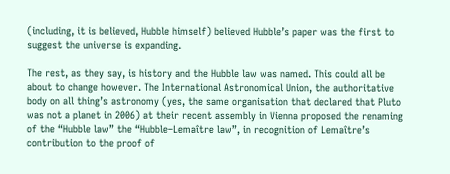(including, it is believed, Hubble himself) believed Hubble’s paper was the first to suggest the universe is expanding.

The rest, as they say, is history and the Hubble law was named. This could all be about to change however. The International Astronomical Union, the authoritative body on all thing’s astronomy (yes, the same organisation that declared that Pluto was not a planet in 2006) at their recent assembly in Vienna proposed the renaming of the “Hubble law” the “Hubble–Lemaître law”, in recognition of Lemaître’s contribution to the proof of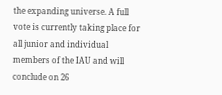the expanding universe. A full vote is currently taking place for all junior and individual members of the IAU and will conclude on 26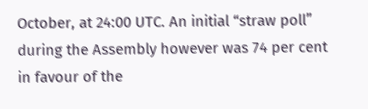October, at 24:00 UTC. An initial “straw poll” during the Assembly however was 74 per cent in favour of the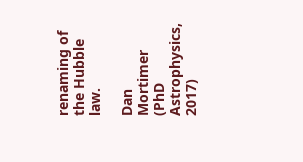renaming of the Hubble law.

Dan Mortimer
(PhD Astrophysics, 2017)